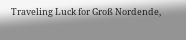Traveling Luck for Groß Nordende,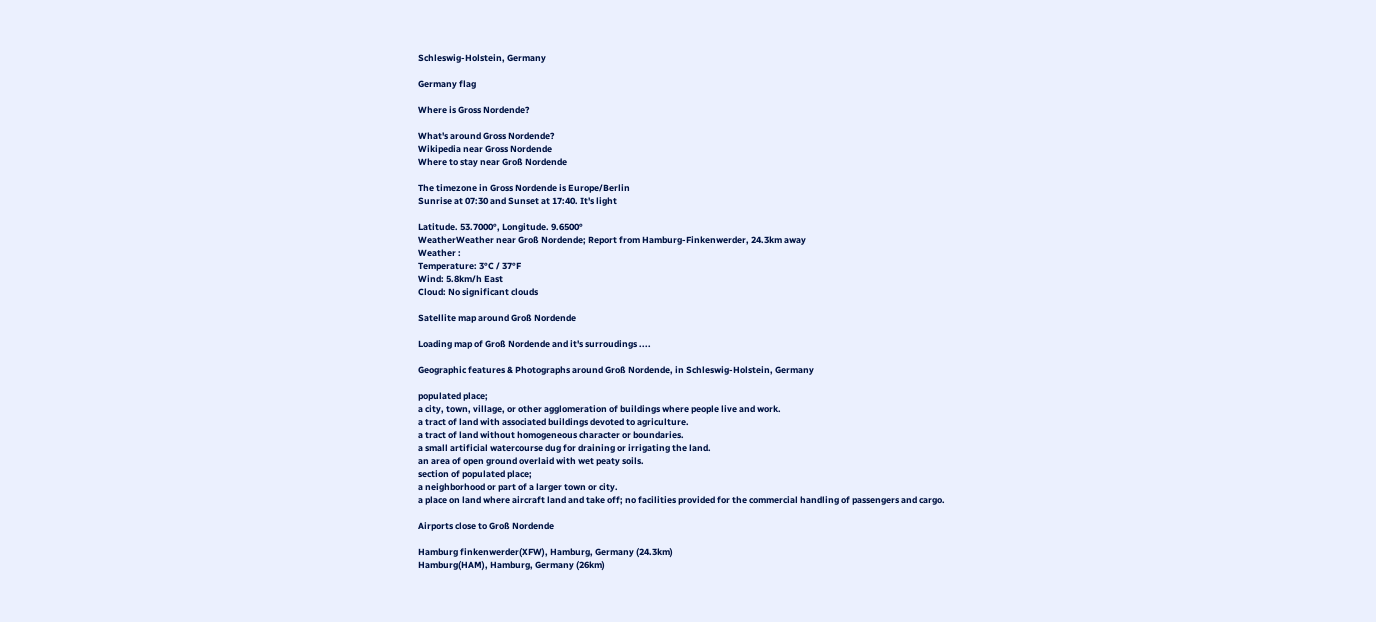Schleswig-Holstein, Germany

Germany flag

Where is Gross Nordende?

What's around Gross Nordende?
Wikipedia near Gross Nordende
Where to stay near Groß Nordende

The timezone in Gross Nordende is Europe/Berlin
Sunrise at 07:30 and Sunset at 17:40. It's light

Latitude. 53.7000°, Longitude. 9.6500°
WeatherWeather near Groß Nordende; Report from Hamburg-Finkenwerder, 24.3km away
Weather :
Temperature: 3°C / 37°F
Wind: 5.8km/h East
Cloud: No significant clouds

Satellite map around Groß Nordende

Loading map of Groß Nordende and it's surroudings ....

Geographic features & Photographs around Groß Nordende, in Schleswig-Holstein, Germany

populated place;
a city, town, village, or other agglomeration of buildings where people live and work.
a tract of land with associated buildings devoted to agriculture.
a tract of land without homogeneous character or boundaries.
a small artificial watercourse dug for draining or irrigating the land.
an area of open ground overlaid with wet peaty soils.
section of populated place;
a neighborhood or part of a larger town or city.
a place on land where aircraft land and take off; no facilities provided for the commercial handling of passengers and cargo.

Airports close to Groß Nordende

Hamburg finkenwerder(XFW), Hamburg, Germany (24.3km)
Hamburg(HAM), Hamburg, Germany (26km)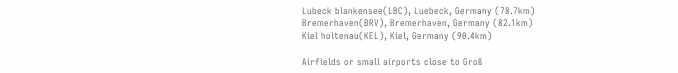Lubeck blankensee(LBC), Luebeck, Germany (78.7km)
Bremerhaven(BRV), Bremerhaven, Germany (82.1km)
Kiel holtenau(KEL), Kiel, Germany (90.4km)

Airfields or small airports close to Groß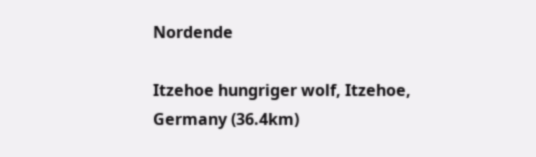Nordende

Itzehoe hungriger wolf, Itzehoe, Germany (36.4km)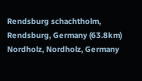Rendsburg schachtholm, Rendsburg, Germany (63.8km)
Nordholz, Nordholz, Germany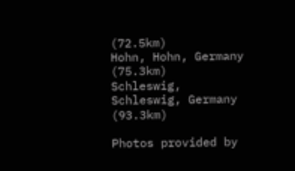(72.5km)
Hohn, Hohn, Germany (75.3km)
Schleswig, Schleswig, Germany (93.3km)

Photos provided by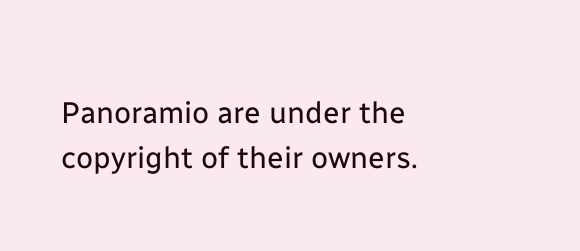Panoramio are under the copyright of their owners.